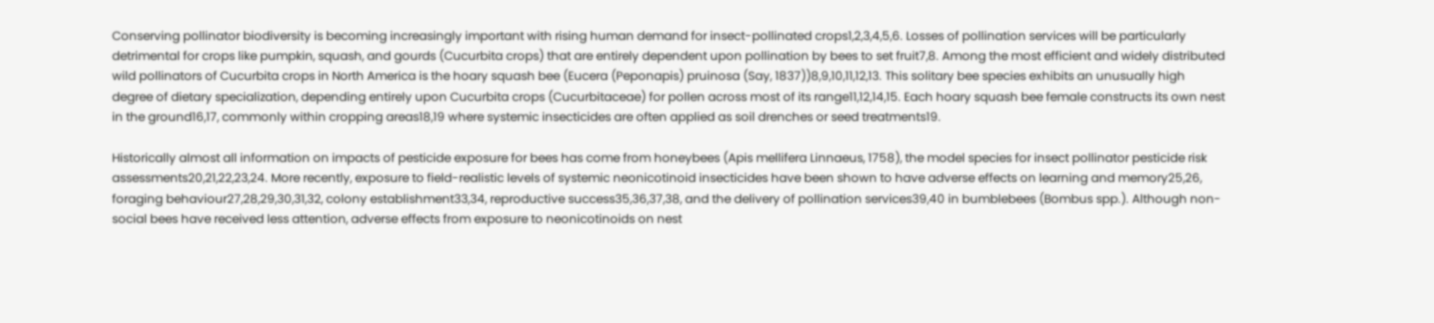Conserving pollinator biodiversity is becoming increasingly important with rising human demand for insect-pollinated crops1,2,3,4,5,6. Losses of pollination services will be particularly detrimental for crops like pumpkin, squash, and gourds (Cucurbita crops) that are entirely dependent upon pollination by bees to set fruit7,8. Among the most efficient and widely distributed wild pollinators of Cucurbita crops in North America is the hoary squash bee (Eucera (Peponapis) pruinosa (Say, 1837))8,9,10,11,12,13. This solitary bee species exhibits an unusually high degree of dietary specialization, depending entirely upon Cucurbita crops (Cucurbitaceae) for pollen across most of its range11,12,14,15. Each hoary squash bee female constructs its own nest in the ground16,17, commonly within cropping areas18,19 where systemic insecticides are often applied as soil drenches or seed treatments19.

Historically almost all information on impacts of pesticide exposure for bees has come from honeybees (Apis mellifera Linnaeus, 1758), the model species for insect pollinator pesticide risk assessments20,21,22,23,24. More recently, exposure to field-realistic levels of systemic neonicotinoid insecticides have been shown to have adverse effects on learning and memory25,26, foraging behaviour27,28,29,30,31,32, colony establishment33,34, reproductive success35,36,37,38, and the delivery of pollination services39,40 in bumblebees (Bombus spp.). Although non-social bees have received less attention, adverse effects from exposure to neonicotinoids on nest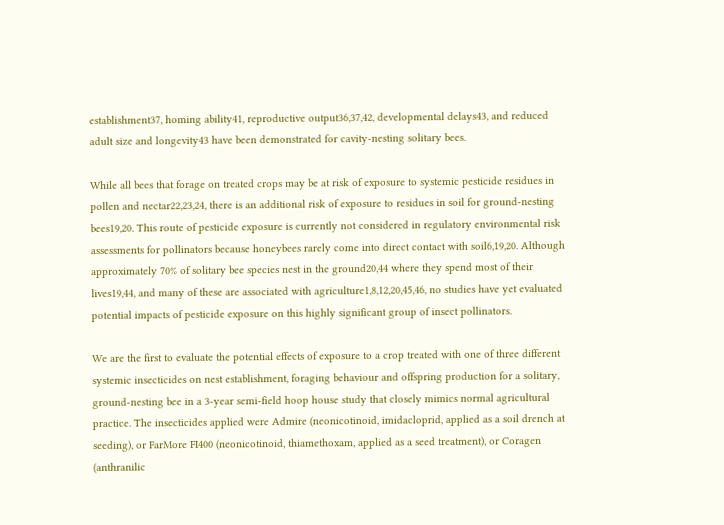establishment37, homing ability41, reproductive output36,37,42, developmental delays43, and reduced adult size and longevity43 have been demonstrated for cavity-nesting solitary bees.

While all bees that forage on treated crops may be at risk of exposure to systemic pesticide residues in pollen and nectar22,23,24, there is an additional risk of exposure to residues in soil for ground-nesting bees19,20. This route of pesticide exposure is currently not considered in regulatory environmental risk assessments for pollinators because honeybees rarely come into direct contact with soil6,19,20. Although approximately 70% of solitary bee species nest in the ground20,44 where they spend most of their lives19,44, and many of these are associated with agriculture1,8,12,20,45,46, no studies have yet evaluated potential impacts of pesticide exposure on this highly significant group of insect pollinators.

We are the first to evaluate the potential effects of exposure to a crop treated with one of three different systemic insecticides on nest establishment, foraging behaviour and offspring production for a solitary, ground-nesting bee in a 3-year semi-field hoop house study that closely mimics normal agricultural practice. The insecticides applied were Admire (neonicotinoid, imidacloprid, applied as a soil drench at seeding), or FarMore FI400 (neonicotinoid, thiamethoxam, applied as a seed treatment), or Coragen (anthranilic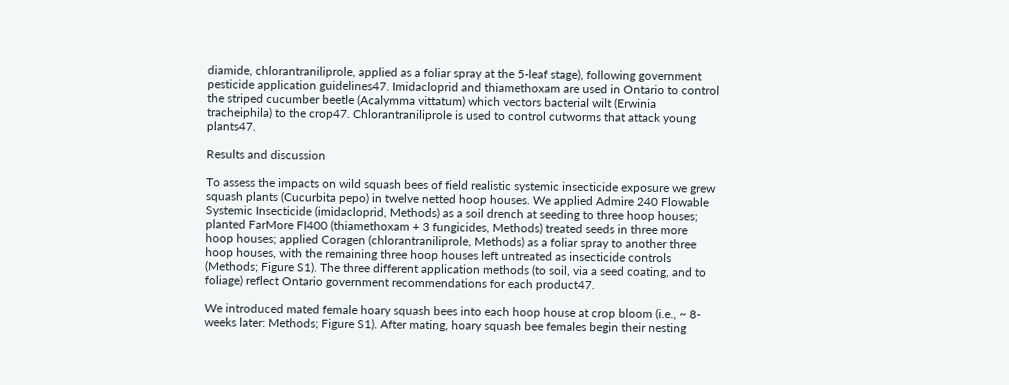diamide, chlorantraniliprole, applied as a foliar spray at the 5-leaf stage), following government pesticide application guidelines47. Imidacloprid and thiamethoxam are used in Ontario to control the striped cucumber beetle (Acalymma vittatum) which vectors bacterial wilt (Erwinia tracheiphila) to the crop47. Chlorantraniliprole is used to control cutworms that attack young plants47.

Results and discussion

To assess the impacts on wild squash bees of field realistic systemic insecticide exposure we grew squash plants (Cucurbita pepo) in twelve netted hoop houses. We applied Admire 240 Flowable Systemic Insecticide (imidacloprid, Methods) as a soil drench at seeding to three hoop houses; planted FarMore FI400 (thiamethoxam + 3 fungicides, Methods) treated seeds in three more hoop houses; applied Coragen (chlorantraniliprole, Methods) as a foliar spray to another three hoop houses, with the remaining three hoop houses left untreated as insecticide controls (Methods; Figure S1). The three different application methods (to soil, via a seed coating, and to foliage) reflect Ontario government recommendations for each product47.

We introduced mated female hoary squash bees into each hoop house at crop bloom (i.e., ~ 8-weeks later: Methods; Figure S1). After mating, hoary squash bee females begin their nesting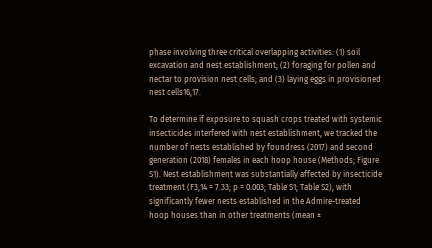phase involving three critical overlapping activities: (1) soil excavation and nest establishment; (2) foraging for pollen and nectar to provision nest cells; and (3) laying eggs in provisioned nest cells16,17.

To determine if exposure to squash crops treated with systemic insecticides interfered with nest establishment, we tracked the number of nests established by foundress (2017) and second generation (2018) females in each hoop house (Methods; Figure S1). Nest establishment was substantially affected by insecticide treatment (F3,14 = 7.33; p = 0.003; Table S1; Table S2), with significantly fewer nests established in the Admire-treated hoop houses than in other treatments (mean ±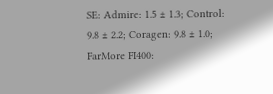SE: Admire: 1.5 ± 1.3; Control: 9.8 ± 2.2; Coragen: 9.8 ± 1.0; FarMore FI400: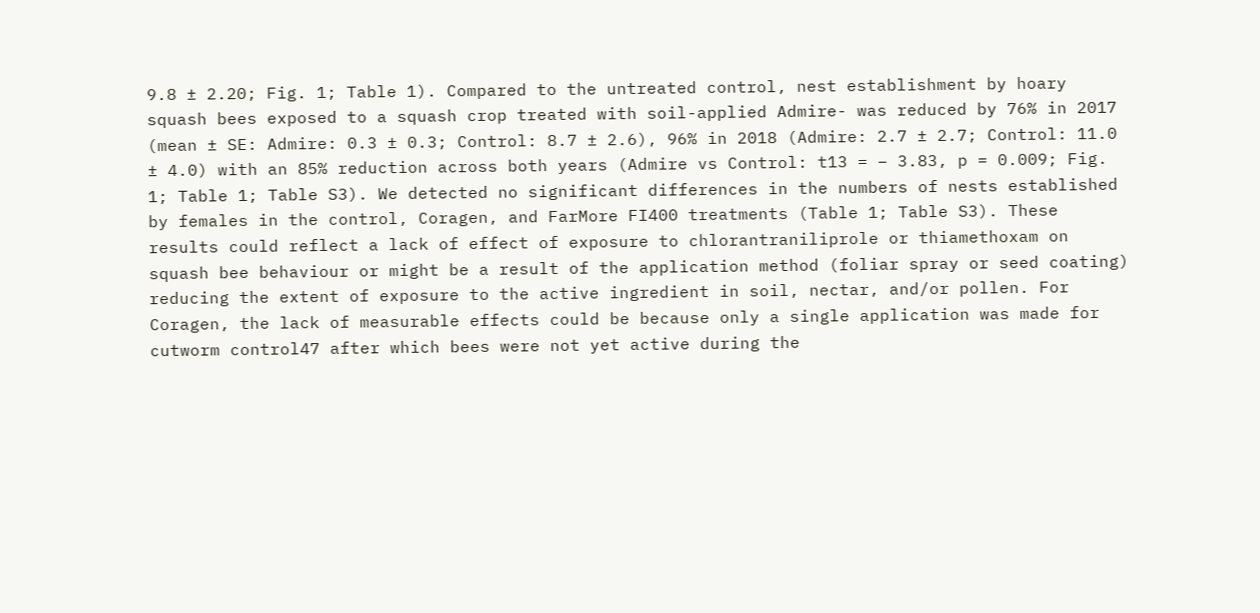9.8 ± 2.20; Fig. 1; Table 1). Compared to the untreated control, nest establishment by hoary squash bees exposed to a squash crop treated with soil-applied Admire- was reduced by 76% in 2017 (mean ± SE: Admire: 0.3 ± 0.3; Control: 8.7 ± 2.6), 96% in 2018 (Admire: 2.7 ± 2.7; Control: 11.0 ± 4.0) with an 85% reduction across both years (Admire vs Control: t13 = − 3.83, p = 0.009; Fig. 1; Table 1; Table S3). We detected no significant differences in the numbers of nests established by females in the control, Coragen, and FarMore FI400 treatments (Table 1; Table S3). These results could reflect a lack of effect of exposure to chlorantraniliprole or thiamethoxam on squash bee behaviour or might be a result of the application method (foliar spray or seed coating) reducing the extent of exposure to the active ingredient in soil, nectar, and/or pollen. For Coragen, the lack of measurable effects could be because only a single application was made for cutworm control47 after which bees were not yet active during the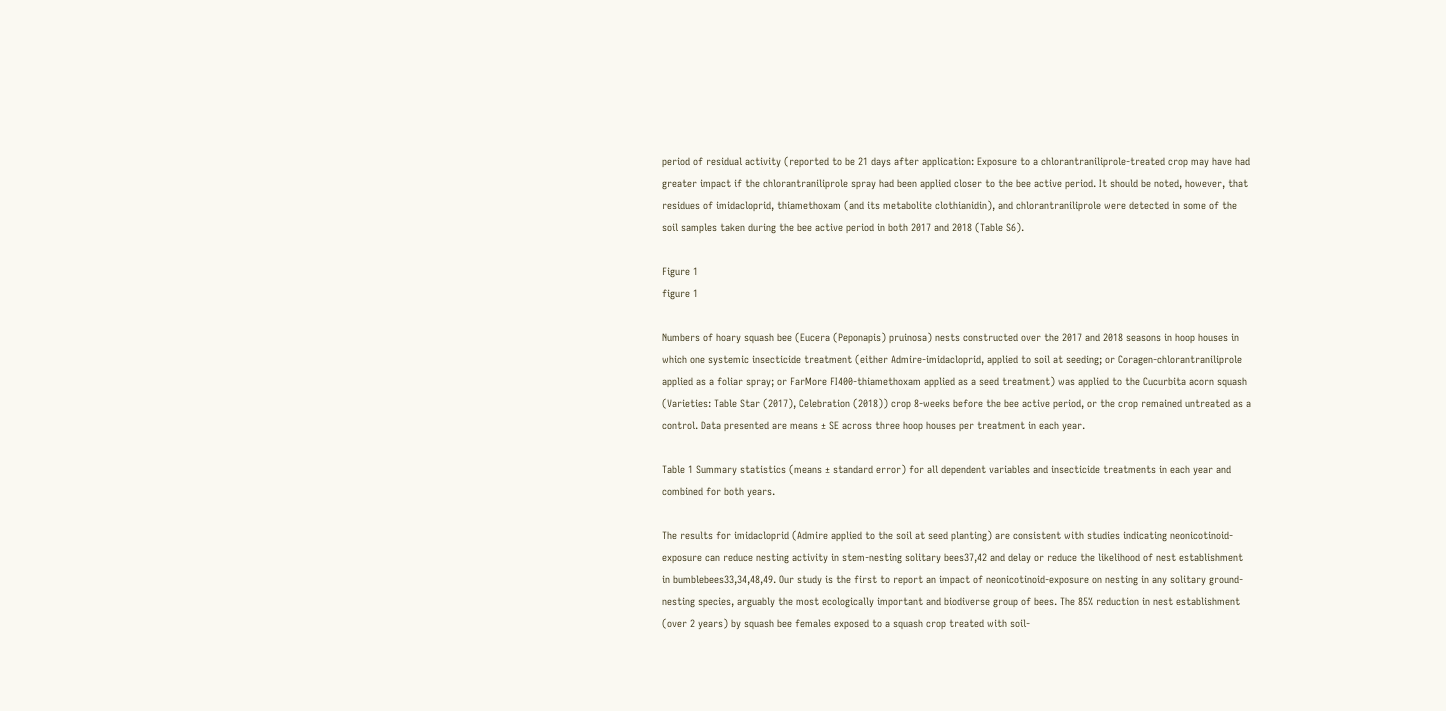period of residual activity (reported to be 21 days after application: Exposure to a chlorantraniliprole-treated crop may have had greater impact if the chlorantraniliprole spray had been applied closer to the bee active period. It should be noted, however, that residues of imidacloprid, thiamethoxam (and its metabolite clothianidin), and chlorantraniliprole were detected in some of the soil samples taken during the bee active period in both 2017 and 2018 (Table S6).

Figure 1
figure 1

Numbers of hoary squash bee (Eucera (Peponapis) pruinosa) nests constructed over the 2017 and 2018 seasons in hoop houses in which one systemic insecticide treatment (either Admire-imidacloprid, applied to soil at seeding; or Coragen-chlorantraniliprole applied as a foliar spray; or FarMore FI400-thiamethoxam applied as a seed treatment) was applied to the Cucurbita acorn squash (Varieties: Table Star (2017), Celebration (2018)) crop 8-weeks before the bee active period, or the crop remained untreated as a control. Data presented are means ± SE across three hoop houses per treatment in each year.

Table 1 Summary statistics (means ± standard error) for all dependent variables and insecticide treatments in each year and combined for both years.

The results for imidacloprid (Admire applied to the soil at seed planting) are consistent with studies indicating neonicotinoid-exposure can reduce nesting activity in stem-nesting solitary bees37,42 and delay or reduce the likelihood of nest establishment in bumblebees33,34,48,49. Our study is the first to report an impact of neonicotinoid-exposure on nesting in any solitary ground-nesting species, arguably the most ecologically important and biodiverse group of bees. The 85% reduction in nest establishment (over 2 years) by squash bee females exposed to a squash crop treated with soil-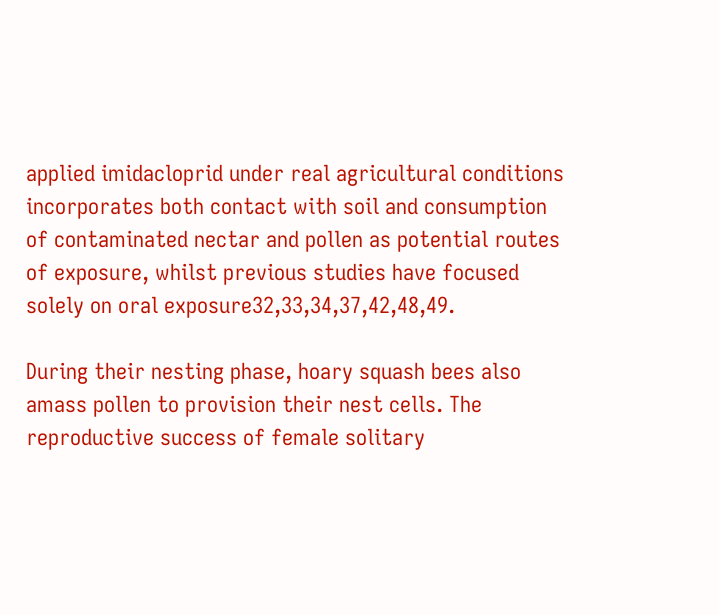applied imidacloprid under real agricultural conditions incorporates both contact with soil and consumption of contaminated nectar and pollen as potential routes of exposure, whilst previous studies have focused solely on oral exposure32,33,34,37,42,48,49.

During their nesting phase, hoary squash bees also amass pollen to provision their nest cells. The reproductive success of female solitary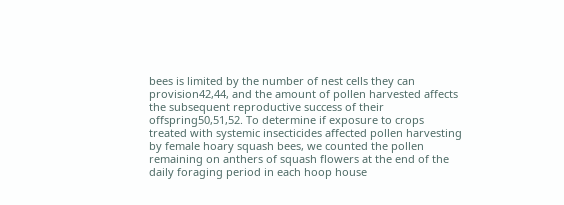bees is limited by the number of nest cells they can provision42,44, and the amount of pollen harvested affects the subsequent reproductive success of their offspring50,51,52. To determine if exposure to crops treated with systemic insecticides affected pollen harvesting by female hoary squash bees, we counted the pollen remaining on anthers of squash flowers at the end of the daily foraging period in each hoop house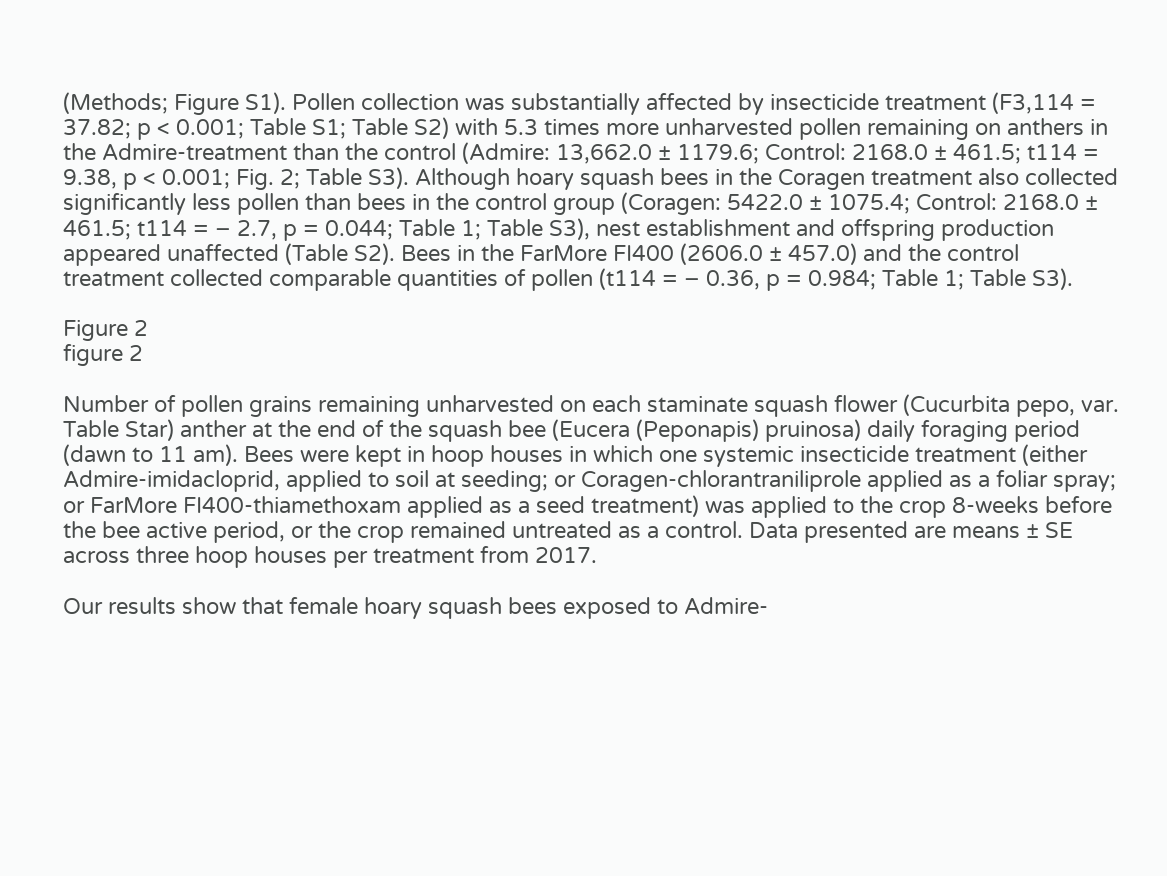(Methods; Figure S1). Pollen collection was substantially affected by insecticide treatment (F3,114 = 37.82; p < 0.001; Table S1; Table S2) with 5.3 times more unharvested pollen remaining on anthers in the Admire-treatment than the control (Admire: 13,662.0 ± 1179.6; Control: 2168.0 ± 461.5; t114 = 9.38, p < 0.001; Fig. 2; Table S3). Although hoary squash bees in the Coragen treatment also collected significantly less pollen than bees in the control group (Coragen: 5422.0 ± 1075.4; Control: 2168.0 ± 461.5; t114 = − 2.7, p = 0.044; Table 1; Table S3), nest establishment and offspring production appeared unaffected (Table S2). Bees in the FarMore FI400 (2606.0 ± 457.0) and the control treatment collected comparable quantities of pollen (t114 = − 0.36, p = 0.984; Table 1; Table S3).

Figure 2
figure 2

Number of pollen grains remaining unharvested on each staminate squash flower (Cucurbita pepo, var. Table Star) anther at the end of the squash bee (Eucera (Peponapis) pruinosa) daily foraging period (dawn to 11 am). Bees were kept in hoop houses in which one systemic insecticide treatment (either Admire-imidacloprid, applied to soil at seeding; or Coragen-chlorantraniliprole applied as a foliar spray; or FarMore FI400-thiamethoxam applied as a seed treatment) was applied to the crop 8-weeks before the bee active period, or the crop remained untreated as a control. Data presented are means ± SE across three hoop houses per treatment from 2017.

Our results show that female hoary squash bees exposed to Admire-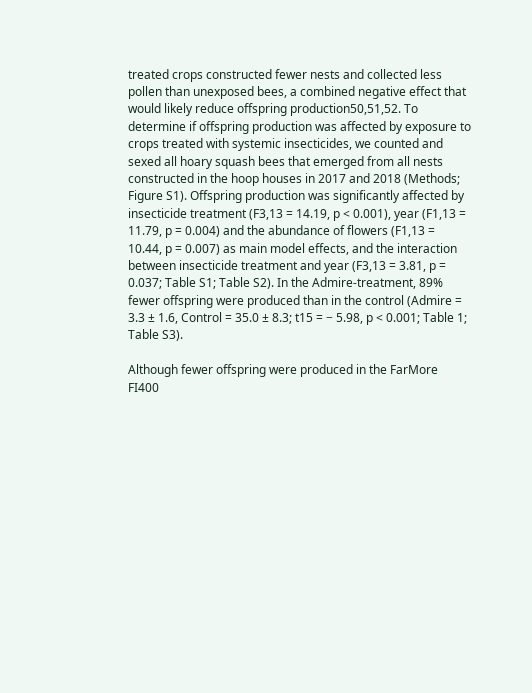treated crops constructed fewer nests and collected less pollen than unexposed bees, a combined negative effect that would likely reduce offspring production50,51,52. To determine if offspring production was affected by exposure to crops treated with systemic insecticides, we counted and sexed all hoary squash bees that emerged from all nests constructed in the hoop houses in 2017 and 2018 (Methods; Figure S1). Offspring production was significantly affected by insecticide treatment (F3,13 = 14.19, p < 0.001), year (F1,13 = 11.79, p = 0.004) and the abundance of flowers (F1,13 = 10.44, p = 0.007) as main model effects, and the interaction between insecticide treatment and year (F3,13 = 3.81, p = 0.037; Table S1; Table S2). In the Admire-treatment, 89% fewer offspring were produced than in the control (Admire = 3.3 ± 1.6, Control = 35.0 ± 8.3; t15 = − 5.98, p < 0.001; Table 1; Table S3).

Although fewer offspring were produced in the FarMore FI400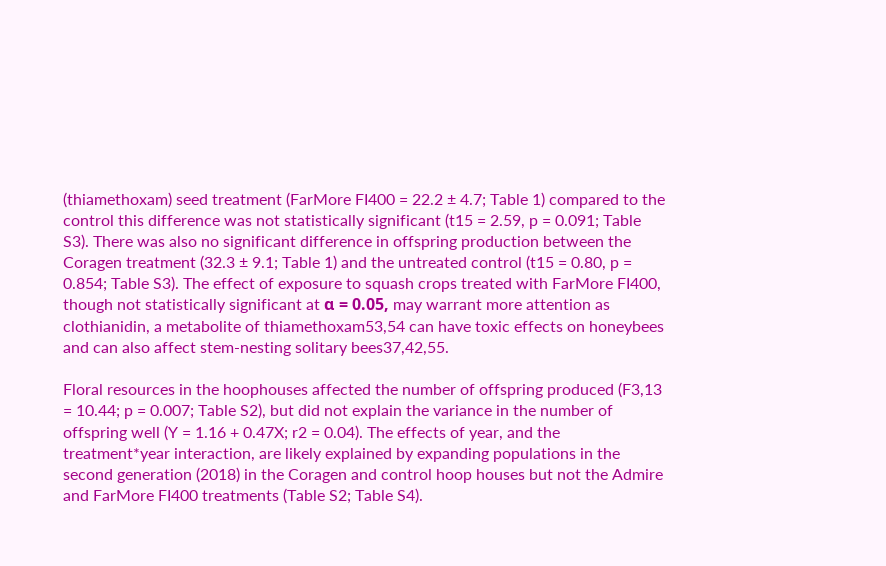(thiamethoxam) seed treatment (FarMore FI400 = 22.2 ± 4.7; Table 1) compared to the control this difference was not statistically significant (t15 = 2.59, p = 0.091; Table S3). There was also no significant difference in offspring production between the Coragen treatment (32.3 ± 9.1; Table 1) and the untreated control (t15 = 0.80, p = 0.854; Table S3). The effect of exposure to squash crops treated with FarMore FI400, though not statistically significant at α = 0.05, may warrant more attention as clothianidin, a metabolite of thiamethoxam53,54 can have toxic effects on honeybees and can also affect stem-nesting solitary bees37,42,55.

Floral resources in the hoophouses affected the number of offspring produced (F3,13 = 10.44; p = 0.007; Table S2), but did not explain the variance in the number of offspring well (Y = 1.16 + 0.47X; r2 = 0.04). The effects of year, and the treatment*year interaction, are likely explained by expanding populations in the second generation (2018) in the Coragen and control hoop houses but not the Admire and FarMore FI400 treatments (Table S2; Table S4).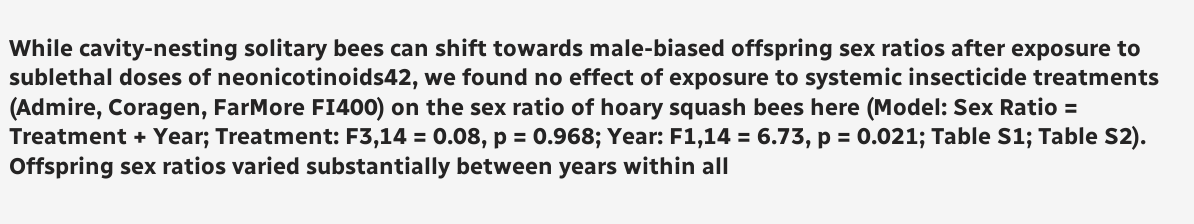While cavity-nesting solitary bees can shift towards male-biased offspring sex ratios after exposure to sublethal doses of neonicotinoids42, we found no effect of exposure to systemic insecticide treatments (Admire, Coragen, FarMore FI400) on the sex ratio of hoary squash bees here (Model: Sex Ratio = Treatment + Year; Treatment: F3,14 = 0.08, p = 0.968; Year: F1,14 = 6.73, p = 0.021; Table S1; Table S2). Offspring sex ratios varied substantially between years within all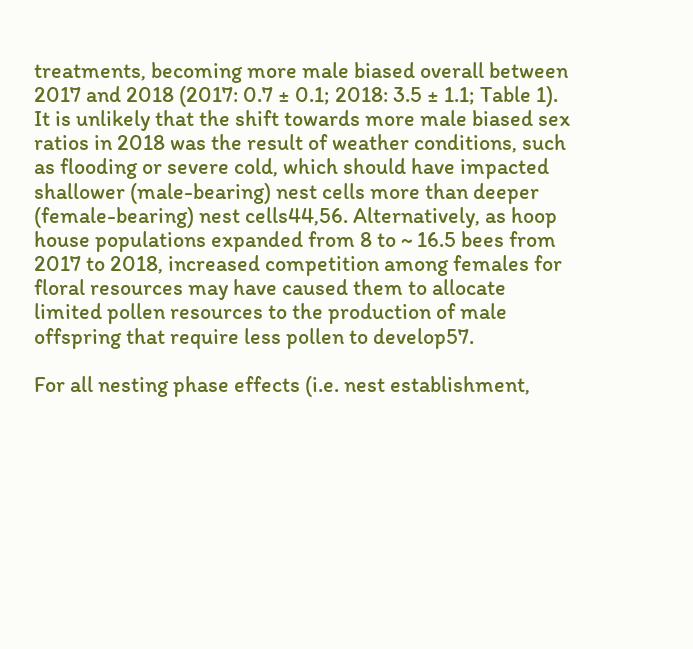treatments, becoming more male biased overall between 2017 and 2018 (2017: 0.7 ± 0.1; 2018: 3.5 ± 1.1; Table 1). It is unlikely that the shift towards more male biased sex ratios in 2018 was the result of weather conditions, such as flooding or severe cold, which should have impacted shallower (male-bearing) nest cells more than deeper (female-bearing) nest cells44,56. Alternatively, as hoop house populations expanded from 8 to ~ 16.5 bees from 2017 to 2018, increased competition among females for floral resources may have caused them to allocate limited pollen resources to the production of male offspring that require less pollen to develop57.

For all nesting phase effects (i.e. nest establishment,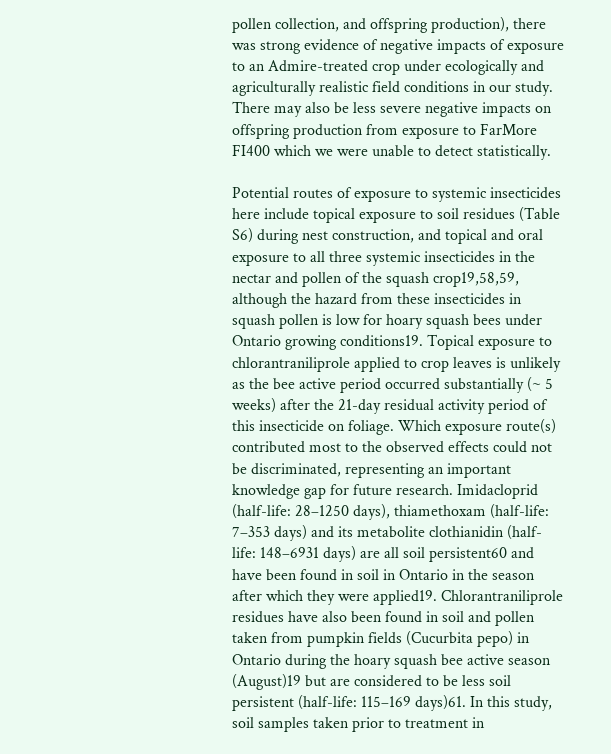pollen collection, and offspring production), there was strong evidence of negative impacts of exposure to an Admire-treated crop under ecologically and agriculturally realistic field conditions in our study. There may also be less severe negative impacts on offspring production from exposure to FarMore FI400 which we were unable to detect statistically.

Potential routes of exposure to systemic insecticides here include topical exposure to soil residues (Table S6) during nest construction, and topical and oral exposure to all three systemic insecticides in the nectar and pollen of the squash crop19,58,59, although the hazard from these insecticides in squash pollen is low for hoary squash bees under Ontario growing conditions19. Topical exposure to chlorantraniliprole applied to crop leaves is unlikely as the bee active period occurred substantially (~ 5 weeks) after the 21-day residual activity period of this insecticide on foliage. Which exposure route(s) contributed most to the observed effects could not be discriminated, representing an important knowledge gap for future research. Imidacloprid (half-life: 28–1250 days), thiamethoxam (half-life: 7–353 days) and its metabolite clothianidin (half-life: 148–6931 days) are all soil persistent60 and have been found in soil in Ontario in the season after which they were applied19. Chlorantraniliprole residues have also been found in soil and pollen taken from pumpkin fields (Cucurbita pepo) in Ontario during the hoary squash bee active season (August)19 but are considered to be less soil persistent (half-life: 115–169 days)61. In this study, soil samples taken prior to treatment in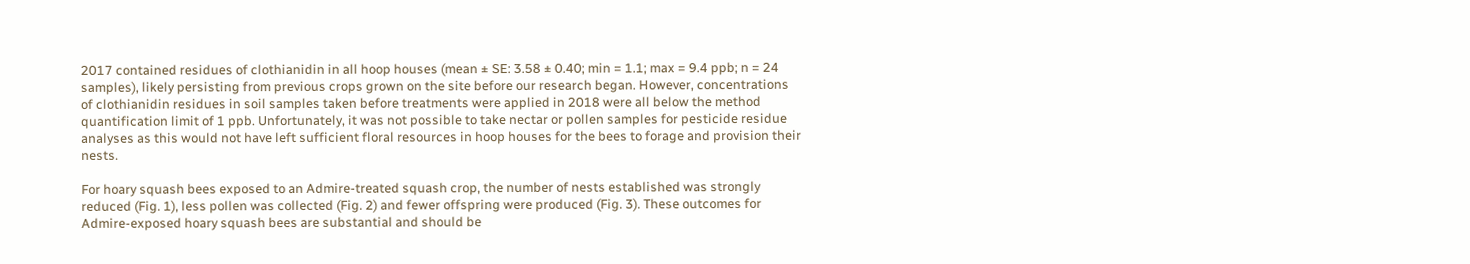2017 contained residues of clothianidin in all hoop houses (mean ± SE: 3.58 ± 0.40; min = 1.1; max = 9.4 ppb; n = 24 samples), likely persisting from previous crops grown on the site before our research began. However, concentrations of clothianidin residues in soil samples taken before treatments were applied in 2018 were all below the method quantification limit of 1 ppb. Unfortunately, it was not possible to take nectar or pollen samples for pesticide residue analyses as this would not have left sufficient floral resources in hoop houses for the bees to forage and provision their nests.

For hoary squash bees exposed to an Admire-treated squash crop, the number of nests established was strongly reduced (Fig. 1), less pollen was collected (Fig. 2) and fewer offspring were produced (Fig. 3). These outcomes for Admire-exposed hoary squash bees are substantial and should be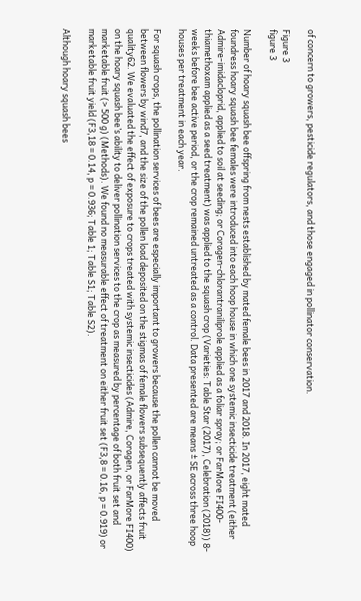of concern to growers, pesticide regulators, and those engaged in pollinator conservation.

Figure 3
figure 3

Number of hoary squash bee offspring from nests established by mated female bees in 2017 and 2018. In 2017, eight mated foundress hoary squash bee females were introduced into each hoop house in which one systemic insecticide treatment (either Admire-imidacloprid, applied to soil at seeding; or Coragen-chlorantraniliprole applied as a foliar spray; or FarMore FI400-thiamethoxam applied as a seed treatment) was applied to the squash crop (Varieties: Table Star (2017), Celebration (2018)) 8-weeks before bee active period, or the crop remained untreated as a control. Data presented are means ± SE across three hoop houses per treatment in each year.

For squash crops, the pollination services of bees are especially important to growers because the pollen cannot be moved between flowers by wind7, and the size of the pollen load deposited on the stigmas of female flowers subsequently affects fruit quality62. We evaluated the effect of exposure to crops treated with systemic insecticides (Admire, Coragen, or FarMore FI400) on the hoary squash bee’s ability to deliver pollination services to the crop as measured by percentage of both fruit set and marketable fruit (> 500 g) (Methods). We found no measurable effect of treatment on either fruit set (F3,8 = 0.16, p = 0.919) or marketable fruit yield (F3,18 = 0.14, p = 0.936; Table 1; Table S1; Table S2).

Although hoary squash bees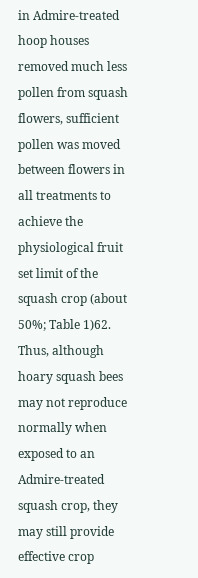in Admire-treated hoop houses removed much less pollen from squash flowers, sufficient pollen was moved between flowers in all treatments to achieve the physiological fruit set limit of the squash crop (about 50%; Table 1)62. Thus, although hoary squash bees may not reproduce normally when exposed to an Admire-treated squash crop, they may still provide effective crop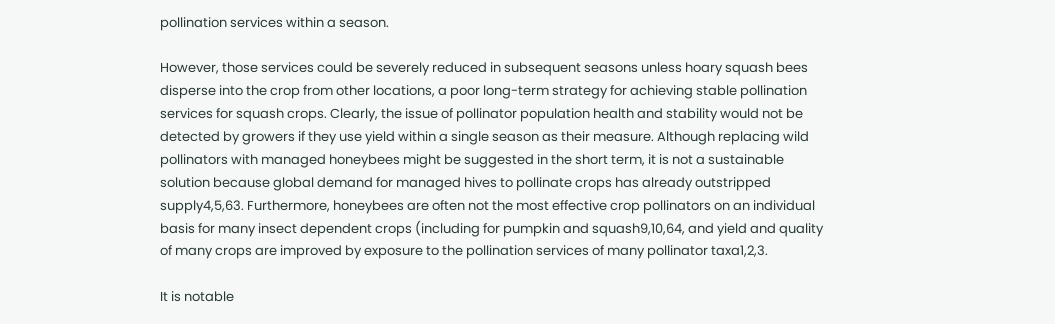pollination services within a season.

However, those services could be severely reduced in subsequent seasons unless hoary squash bees disperse into the crop from other locations, a poor long-term strategy for achieving stable pollination services for squash crops. Clearly, the issue of pollinator population health and stability would not be detected by growers if they use yield within a single season as their measure. Although replacing wild pollinators with managed honeybees might be suggested in the short term, it is not a sustainable solution because global demand for managed hives to pollinate crops has already outstripped supply4,5,63. Furthermore, honeybees are often not the most effective crop pollinators on an individual basis for many insect dependent crops (including for pumpkin and squash9,10,64, and yield and quality of many crops are improved by exposure to the pollination services of many pollinator taxa1,2,3.

It is notable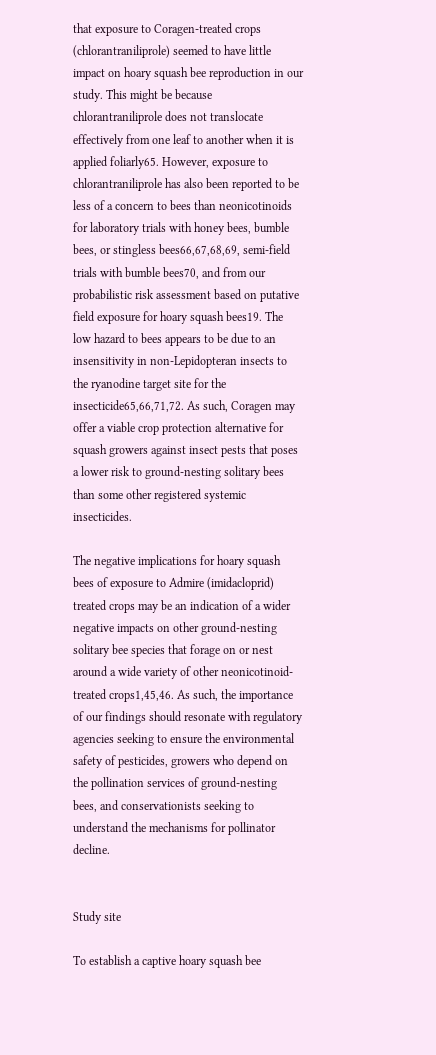that exposure to Coragen-treated crops (chlorantraniliprole) seemed to have little impact on hoary squash bee reproduction in our study. This might be because chlorantraniliprole does not translocate effectively from one leaf to another when it is applied foliarly65. However, exposure to chlorantraniliprole has also been reported to be less of a concern to bees than neonicotinoids for laboratory trials with honey bees, bumble bees, or stingless bees66,67,68,69, semi-field trials with bumble bees70, and from our probabilistic risk assessment based on putative field exposure for hoary squash bees19. The low hazard to bees appears to be due to an insensitivity in non-Lepidopteran insects to the ryanodine target site for the insecticide65,66,71,72. As such, Coragen may offer a viable crop protection alternative for squash growers against insect pests that poses a lower risk to ground-nesting solitary bees than some other registered systemic insecticides.

The negative implications for hoary squash bees of exposure to Admire (imidacloprid) treated crops may be an indication of a wider negative impacts on other ground-nesting solitary bee species that forage on or nest around a wide variety of other neonicotinoid-treated crops1,45,46. As such, the importance of our findings should resonate with regulatory agencies seeking to ensure the environmental safety of pesticides, growers who depend on the pollination services of ground-nesting bees, and conservationists seeking to understand the mechanisms for pollinator decline.


Study site

To establish a captive hoary squash bee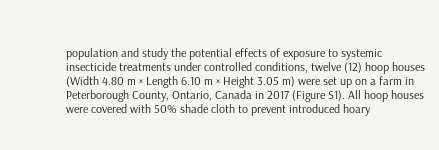population and study the potential effects of exposure to systemic insecticide treatments under controlled conditions, twelve (12) hoop houses (Width 4.80 m × Length 6.10 m × Height 3.05 m) were set up on a farm in Peterborough County, Ontario, Canada in 2017 (Figure S1). All hoop houses were covered with 50% shade cloth to prevent introduced hoary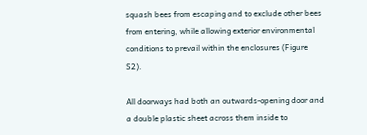squash bees from escaping and to exclude other bees from entering, while allowing exterior environmental conditions to prevail within the enclosures (Figure S2).

All doorways had both an outwards-opening door and a double plastic sheet across them inside to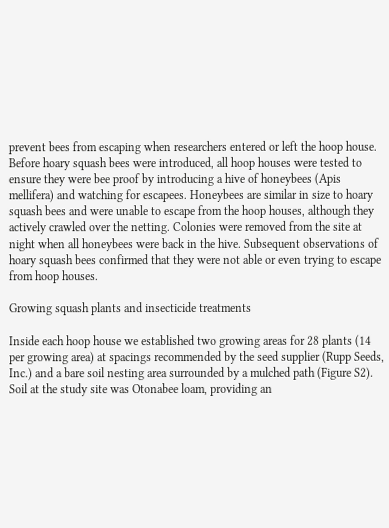prevent bees from escaping when researchers entered or left the hoop house. Before hoary squash bees were introduced, all hoop houses were tested to ensure they were bee proof by introducing a hive of honeybees (Apis mellifera) and watching for escapees. Honeybees are similar in size to hoary squash bees and were unable to escape from the hoop houses, although they actively crawled over the netting. Colonies were removed from the site at night when all honeybees were back in the hive. Subsequent observations of hoary squash bees confirmed that they were not able or even trying to escape from hoop houses.

Growing squash plants and insecticide treatments

Inside each hoop house we established two growing areas for 28 plants (14 per growing area) at spacings recommended by the seed supplier (Rupp Seeds, Inc.) and a bare soil nesting area surrounded by a mulched path (Figure S2). Soil at the study site was Otonabee loam, providing an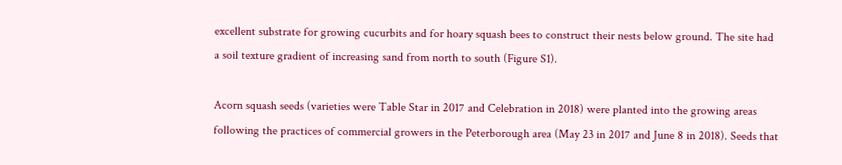excellent substrate for growing cucurbits and for hoary squash bees to construct their nests below ground. The site had a soil texture gradient of increasing sand from north to south (Figure S1).

Acorn squash seeds (varieties were Table Star in 2017 and Celebration in 2018) were planted into the growing areas following the practices of commercial growers in the Peterborough area (May 23 in 2017 and June 8 in 2018). Seeds that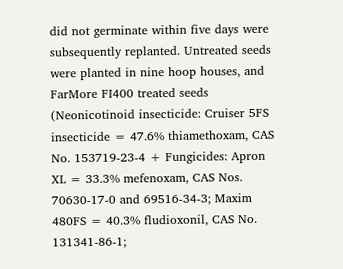did not germinate within five days were subsequently replanted. Untreated seeds were planted in nine hoop houses, and FarMore FI400 treated seeds (Neonicotinoid insecticide: Cruiser 5FS insecticide = 47.6% thiamethoxam, CAS No. 153719-23-4 + Fungicides: Apron XL = 33.3% mefenoxam, CAS Nos. 70630-17-0 and 69516-34-3; Maxim 480FS = 40.3% fludioxonil, CAS No. 131341-86-1;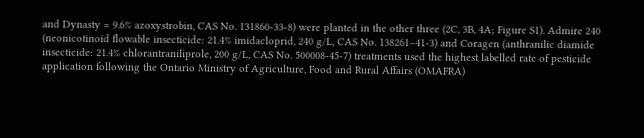and Dynasty = 9.6% azoxystrobin, CAS No. 131860-33-8) were planted in the other three (2C, 3B, 4A; Figure S1). Admire 240 (neonicotinoid flowable insecticide: 21.4% imidacloprid, 240 g/L, CAS No. 138261–41-3) and Coragen (anthranilic diamide insecticide: 21.4% chlorantraniliprole, 200 g/L, CAS No. 500008-45-7) treatments used the highest labelled rate of pesticide application following the Ontario Ministry of Agriculture, Food and Rural Affairs (OMAFRA)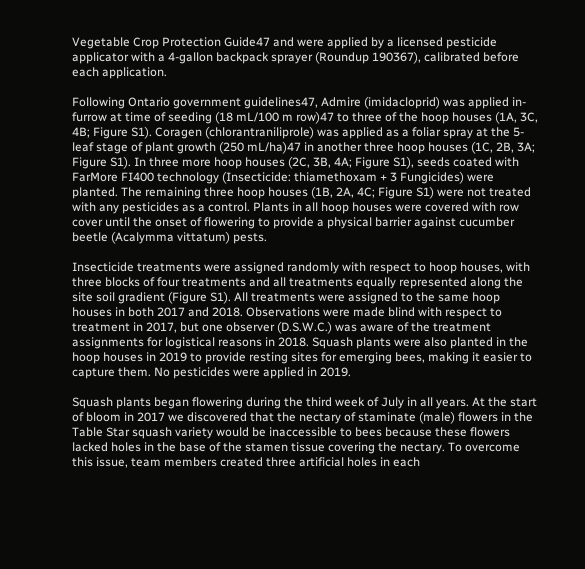Vegetable Crop Protection Guide47 and were applied by a licensed pesticide applicator with a 4-gallon backpack sprayer (Roundup 190367), calibrated before each application.

Following Ontario government guidelines47, Admire (imidacloprid) was applied in-furrow at time of seeding (18 mL/100 m row)47 to three of the hoop houses (1A, 3C, 4B; Figure S1). Coragen (chlorantraniliprole) was applied as a foliar spray at the 5-leaf stage of plant growth (250 mL/ha)47 in another three hoop houses (1C, 2B, 3A; Figure S1). In three more hoop houses (2C, 3B, 4A; Figure S1), seeds coated with FarMore FI400 technology (Insecticide: thiamethoxam + 3 Fungicides) were planted. The remaining three hoop houses (1B, 2A, 4C; Figure S1) were not treated with any pesticides as a control. Plants in all hoop houses were covered with row cover until the onset of flowering to provide a physical barrier against cucumber beetle (Acalymma vittatum) pests.

Insecticide treatments were assigned randomly with respect to hoop houses, with three blocks of four treatments and all treatments equally represented along the site soil gradient (Figure S1). All treatments were assigned to the same hoop houses in both 2017 and 2018. Observations were made blind with respect to treatment in 2017, but one observer (D.S.W.C.) was aware of the treatment assignments for logistical reasons in 2018. Squash plants were also planted in the hoop houses in 2019 to provide resting sites for emerging bees, making it easier to capture them. No pesticides were applied in 2019.

Squash plants began flowering during the third week of July in all years. At the start of bloom in 2017 we discovered that the nectary of staminate (male) flowers in the Table Star squash variety would be inaccessible to bees because these flowers lacked holes in the base of the stamen tissue covering the nectary. To overcome this issue, team members created three artificial holes in each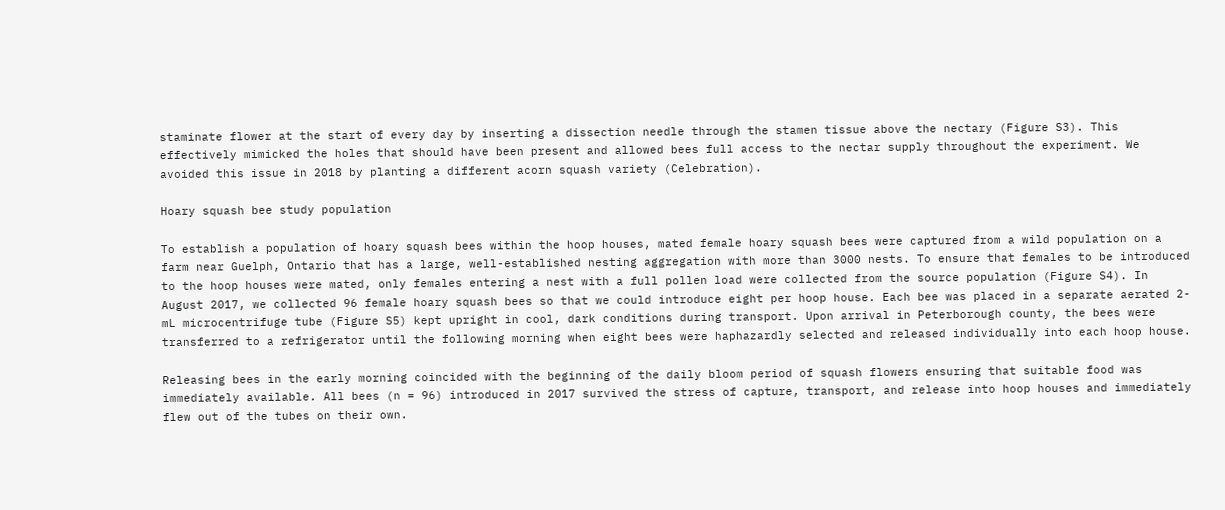staminate flower at the start of every day by inserting a dissection needle through the stamen tissue above the nectary (Figure S3). This effectively mimicked the holes that should have been present and allowed bees full access to the nectar supply throughout the experiment. We avoided this issue in 2018 by planting a different acorn squash variety (Celebration).

Hoary squash bee study population

To establish a population of hoary squash bees within the hoop houses, mated female hoary squash bees were captured from a wild population on a farm near Guelph, Ontario that has a large, well-established nesting aggregation with more than 3000 nests. To ensure that females to be introduced to the hoop houses were mated, only females entering a nest with a full pollen load were collected from the source population (Figure S4). In August 2017, we collected 96 female hoary squash bees so that we could introduce eight per hoop house. Each bee was placed in a separate aerated 2-mL microcentrifuge tube (Figure S5) kept upright in cool, dark conditions during transport. Upon arrival in Peterborough county, the bees were transferred to a refrigerator until the following morning when eight bees were haphazardly selected and released individually into each hoop house.

Releasing bees in the early morning coincided with the beginning of the daily bloom period of squash flowers ensuring that suitable food was immediately available. All bees (n = 96) introduced in 2017 survived the stress of capture, transport, and release into hoop houses and immediately flew out of the tubes on their own.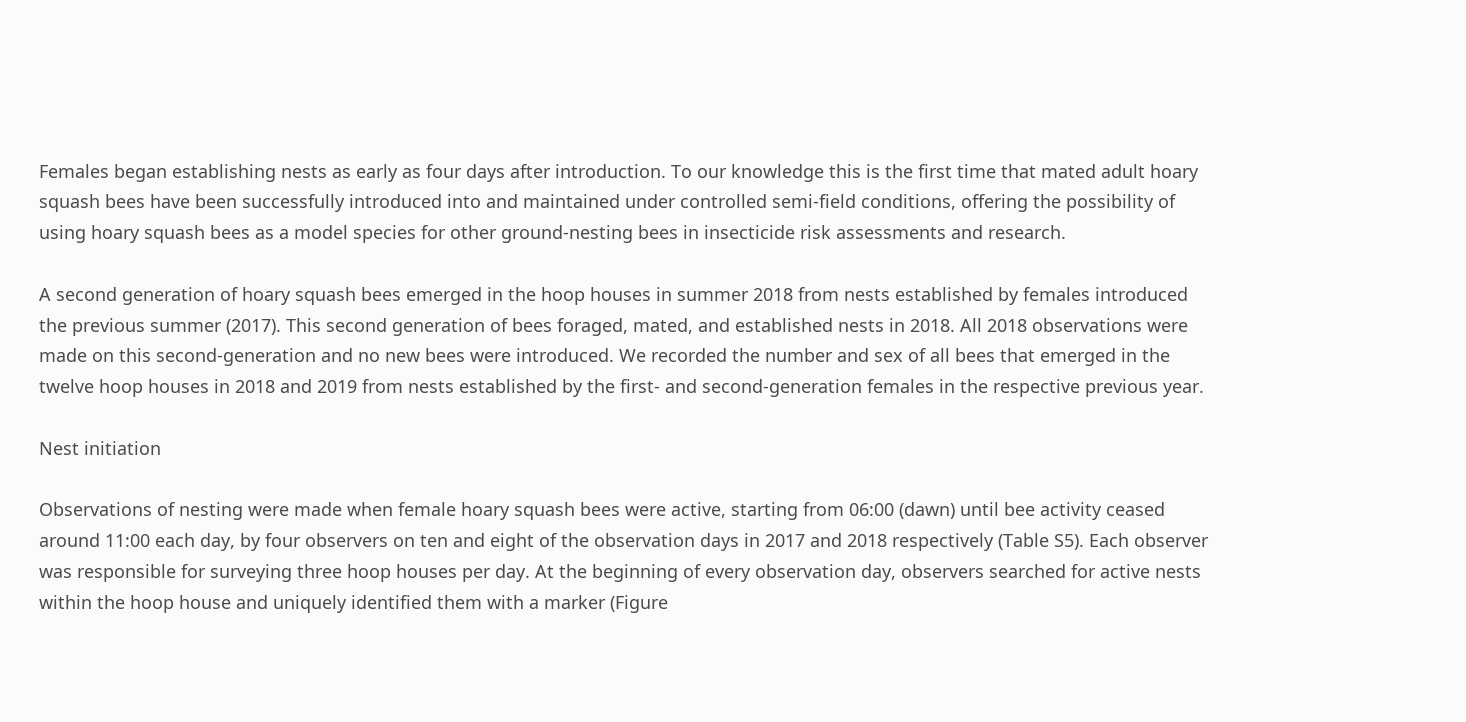Females began establishing nests as early as four days after introduction. To our knowledge this is the first time that mated adult hoary squash bees have been successfully introduced into and maintained under controlled semi-field conditions, offering the possibility of using hoary squash bees as a model species for other ground-nesting bees in insecticide risk assessments and research.

A second generation of hoary squash bees emerged in the hoop houses in summer 2018 from nests established by females introduced the previous summer (2017). This second generation of bees foraged, mated, and established nests in 2018. All 2018 observations were made on this second-generation and no new bees were introduced. We recorded the number and sex of all bees that emerged in the twelve hoop houses in 2018 and 2019 from nests established by the first- and second-generation females in the respective previous year.

Nest initiation

Observations of nesting were made when female hoary squash bees were active, starting from 06:00 (dawn) until bee activity ceased around 11:00 each day, by four observers on ten and eight of the observation days in 2017 and 2018 respectively (Table S5). Each observer was responsible for surveying three hoop houses per day. At the beginning of every observation day, observers searched for active nests within the hoop house and uniquely identified them with a marker (Figure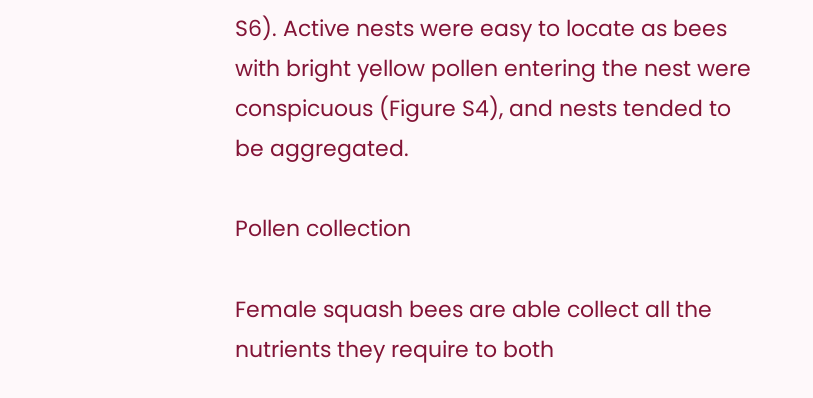S6). Active nests were easy to locate as bees with bright yellow pollen entering the nest were conspicuous (Figure S4), and nests tended to be aggregated.

Pollen collection

Female squash bees are able collect all the nutrients they require to both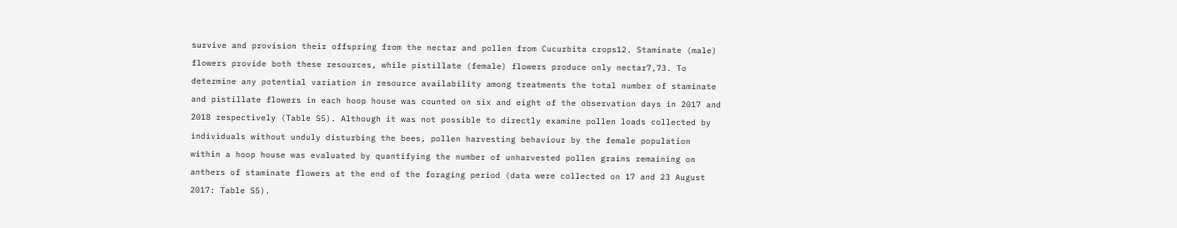survive and provision their offspring from the nectar and pollen from Cucurbita crops12. Staminate (male) flowers provide both these resources, while pistillate (female) flowers produce only nectar7,73. To determine any potential variation in resource availability among treatments the total number of staminate and pistillate flowers in each hoop house was counted on six and eight of the observation days in 2017 and 2018 respectively (Table S5). Although it was not possible to directly examine pollen loads collected by individuals without unduly disturbing the bees, pollen harvesting behaviour by the female population within a hoop house was evaluated by quantifying the number of unharvested pollen grains remaining on anthers of staminate flowers at the end of the foraging period (data were collected on 17 and 23 August 2017: Table S5).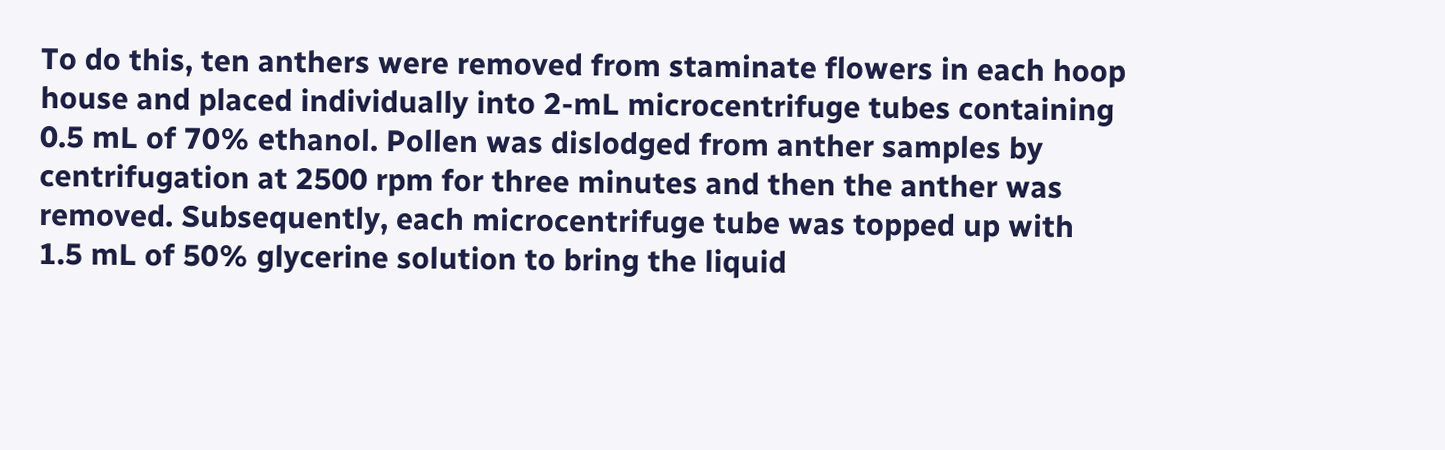To do this, ten anthers were removed from staminate flowers in each hoop house and placed individually into 2-mL microcentrifuge tubes containing 0.5 mL of 70% ethanol. Pollen was dislodged from anther samples by centrifugation at 2500 rpm for three minutes and then the anther was removed. Subsequently, each microcentrifuge tube was topped up with 1.5 mL of 50% glycerine solution to bring the liquid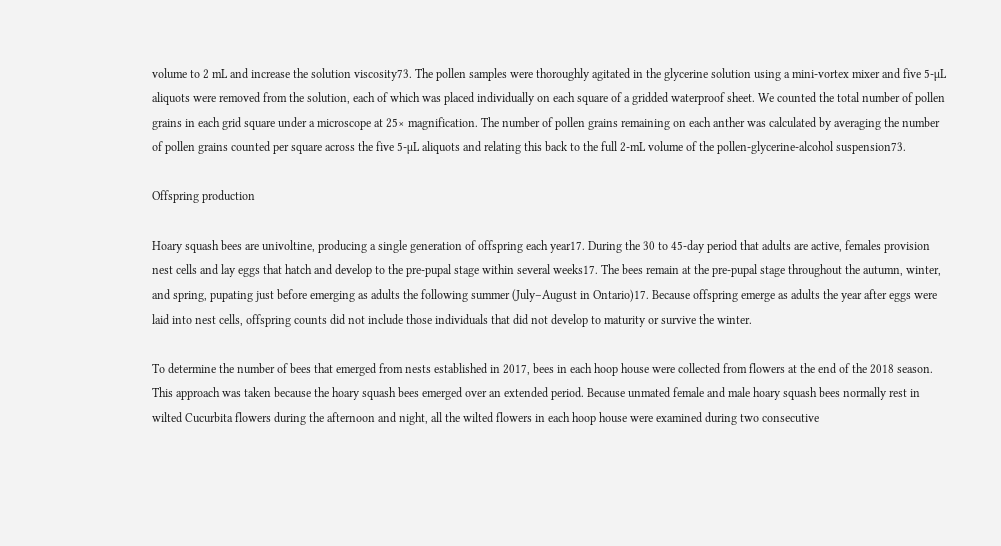volume to 2 mL and increase the solution viscosity73. The pollen samples were thoroughly agitated in the glycerine solution using a mini-vortex mixer and five 5-µL aliquots were removed from the solution, each of which was placed individually on each square of a gridded waterproof sheet. We counted the total number of pollen grains in each grid square under a microscope at 25× magnification. The number of pollen grains remaining on each anther was calculated by averaging the number of pollen grains counted per square across the five 5-µL aliquots and relating this back to the full 2-mL volume of the pollen-glycerine-alcohol suspension73.

Offspring production

Hoary squash bees are univoltine, producing a single generation of offspring each year17. During the 30 to 45-day period that adults are active, females provision nest cells and lay eggs that hatch and develop to the pre-pupal stage within several weeks17. The bees remain at the pre-pupal stage throughout the autumn, winter, and spring, pupating just before emerging as adults the following summer (July–August in Ontario)17. Because offspring emerge as adults the year after eggs were laid into nest cells, offspring counts did not include those individuals that did not develop to maturity or survive the winter.

To determine the number of bees that emerged from nests established in 2017, bees in each hoop house were collected from flowers at the end of the 2018 season. This approach was taken because the hoary squash bees emerged over an extended period. Because unmated female and male hoary squash bees normally rest in wilted Cucurbita flowers during the afternoon and night, all the wilted flowers in each hoop house were examined during two consecutive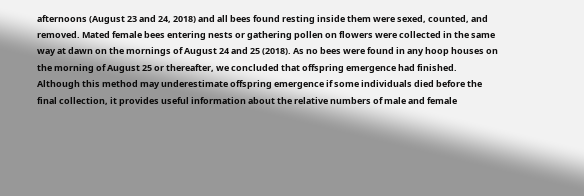afternoons (August 23 and 24, 2018) and all bees found resting inside them were sexed, counted, and removed. Mated female bees entering nests or gathering pollen on flowers were collected in the same way at dawn on the mornings of August 24 and 25 (2018). As no bees were found in any hoop houses on the morning of August 25 or thereafter, we concluded that offspring emergence had finished. Although this method may underestimate offspring emergence if some individuals died before the final collection, it provides useful information about the relative numbers of male and female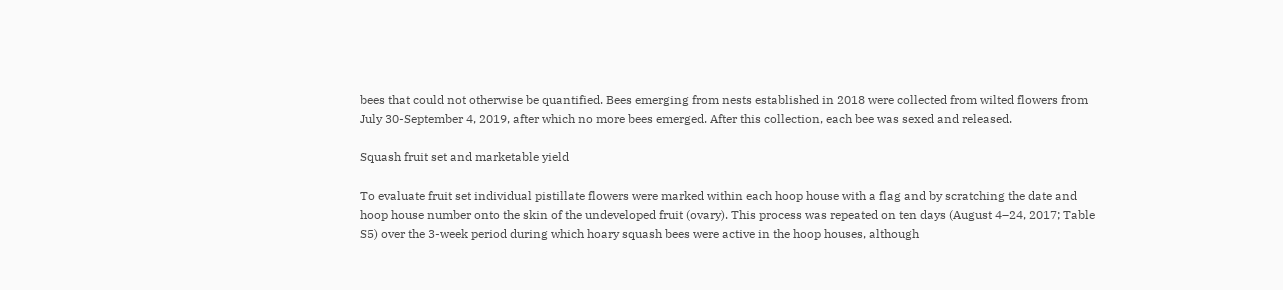bees that could not otherwise be quantified. Bees emerging from nests established in 2018 were collected from wilted flowers from July 30-September 4, 2019, after which no more bees emerged. After this collection, each bee was sexed and released.

Squash fruit set and marketable yield

To evaluate fruit set individual pistillate flowers were marked within each hoop house with a flag and by scratching the date and hoop house number onto the skin of the undeveloped fruit (ovary). This process was repeated on ten days (August 4–24, 2017; Table S5) over the 3-week period during which hoary squash bees were active in the hoop houses, although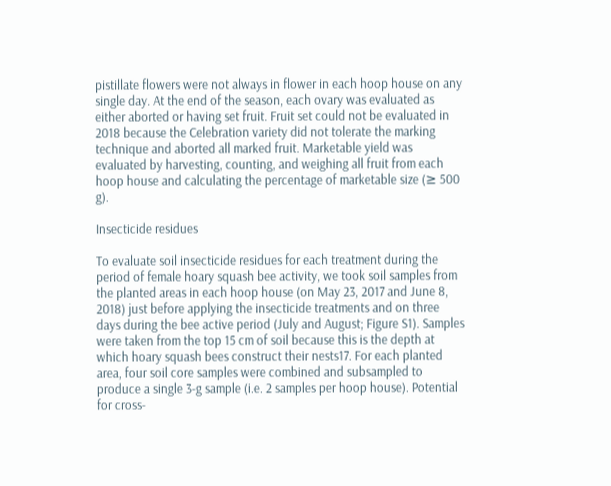pistillate flowers were not always in flower in each hoop house on any single day. At the end of the season, each ovary was evaluated as either aborted or having set fruit. Fruit set could not be evaluated in 2018 because the Celebration variety did not tolerate the marking technique and aborted all marked fruit. Marketable yield was evaluated by harvesting, counting, and weighing all fruit from each hoop house and calculating the percentage of marketable size (≥ 500 g).

Insecticide residues

To evaluate soil insecticide residues for each treatment during the period of female hoary squash bee activity, we took soil samples from the planted areas in each hoop house (on May 23, 2017 and June 8, 2018) just before applying the insecticide treatments and on three days during the bee active period (July and August; Figure S1). Samples were taken from the top 15 cm of soil because this is the depth at which hoary squash bees construct their nests17. For each planted area, four soil core samples were combined and subsampled to produce a single 3-g sample (i.e. 2 samples per hoop house). Potential for cross-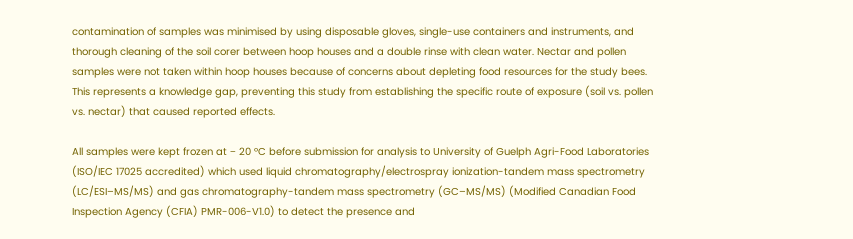contamination of samples was minimised by using disposable gloves, single-use containers and instruments, and thorough cleaning of the soil corer between hoop houses and a double rinse with clean water. Nectar and pollen samples were not taken within hoop houses because of concerns about depleting food resources for the study bees. This represents a knowledge gap, preventing this study from establishing the specific route of exposure (soil vs. pollen vs. nectar) that caused reported effects.

All samples were kept frozen at − 20 °C before submission for analysis to University of Guelph Agri-Food Laboratories (ISO/IEC 17025 accredited) which used liquid chromatography/electrospray ionization-tandem mass spectrometry (LC/ESI–MS/MS) and gas chromatography-tandem mass spectrometry (GC–MS/MS) (Modified Canadian Food Inspection Agency (CFIA) PMR-006-V1.0) to detect the presence and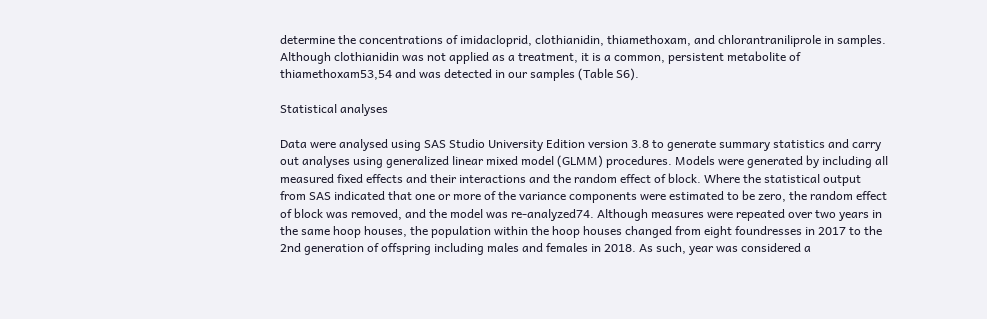determine the concentrations of imidacloprid, clothianidin, thiamethoxam, and chlorantraniliprole in samples. Although clothianidin was not applied as a treatment, it is a common, persistent metabolite of thiamethoxam53,54 and was detected in our samples (Table S6).

Statistical analyses

Data were analysed using SAS Studio University Edition version 3.8 to generate summary statistics and carry out analyses using generalized linear mixed model (GLMM) procedures. Models were generated by including all measured fixed effects and their interactions and the random effect of block. Where the statistical output from SAS indicated that one or more of the variance components were estimated to be zero, the random effect of block was removed, and the model was re-analyzed74. Although measures were repeated over two years in the same hoop houses, the population within the hoop houses changed from eight foundresses in 2017 to the 2nd generation of offspring including males and females in 2018. As such, year was considered a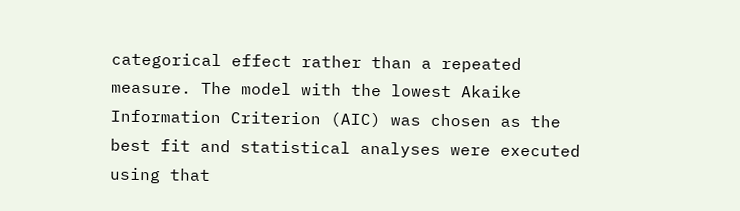categorical effect rather than a repeated measure. The model with the lowest Akaike Information Criterion (AIC) was chosen as the best fit and statistical analyses were executed using that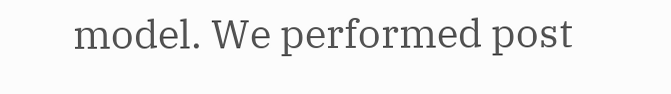model. We performed post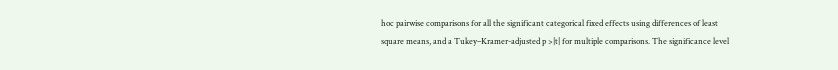hoc pairwise comparisons for all the significant categorical fixed effects using differences of least square means, and a Tukey–Kramer-adjusted p >|t| for multiple comparisons. The significance level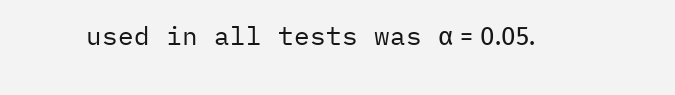used in all tests was α = 0.05.